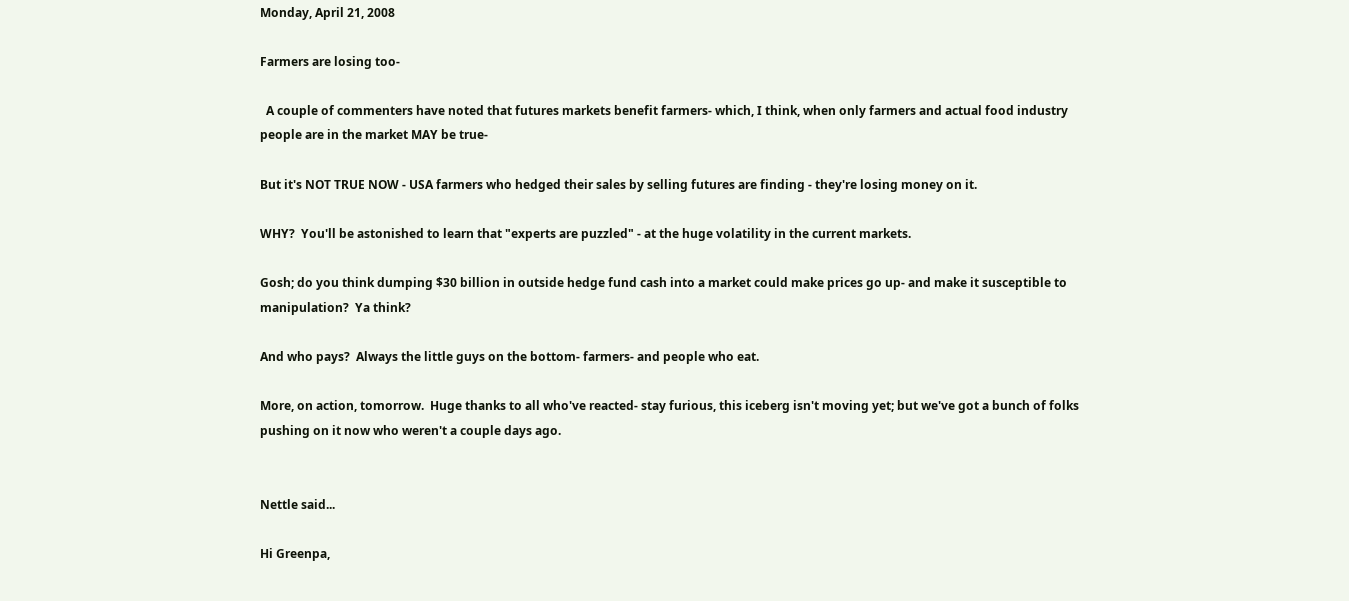Monday, April 21, 2008

Farmers are losing too-

  A couple of commenters have noted that futures markets benefit farmers- which, I think, when only farmers and actual food industry people are in the market MAY be true-

But it's NOT TRUE NOW - USA farmers who hedged their sales by selling futures are finding - they're losing money on it.

WHY?  You'll be astonished to learn that "experts are puzzled" - at the huge volatility in the current markets.

Gosh; do you think dumping $30 billion in outside hedge fund cash into a market could make prices go up- and make it susceptible to manipulation?  Ya think?

And who pays?  Always the little guys on the bottom- farmers- and people who eat.

More, on action, tomorrow.  Huge thanks to all who've reacted- stay furious, this iceberg isn't moving yet; but we've got a bunch of folks pushing on it now who weren't a couple days ago.


Nettle said...

Hi Greenpa,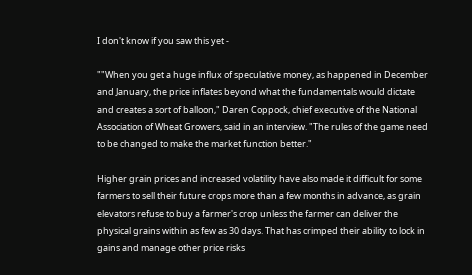I don't know if you saw this yet -

""When you get a huge influx of speculative money, as happened in December and January, the price inflates beyond what the fundamentals would dictate and creates a sort of balloon," Daren Coppock, chief executive of the National Association of Wheat Growers, said in an interview. "The rules of the game need to be changed to make the market function better."

Higher grain prices and increased volatility have also made it difficult for some farmers to sell their future crops more than a few months in advance, as grain elevators refuse to buy a farmer's crop unless the farmer can deliver the physical grains within as few as 30 days. That has crimped their ability to lock in gains and manage other price risks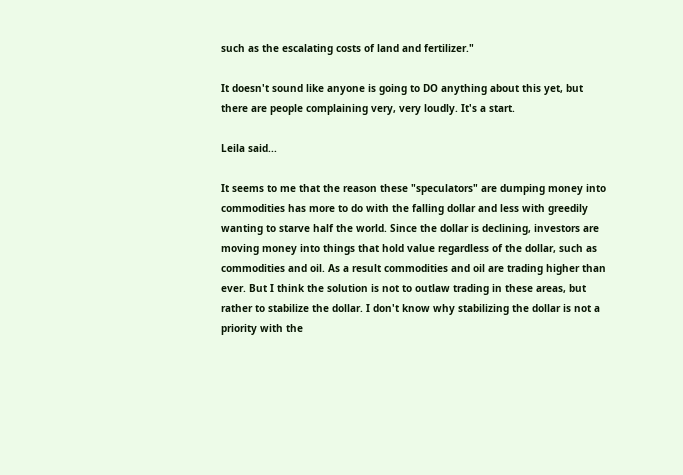such as the escalating costs of land and fertilizer."

It doesn't sound like anyone is going to DO anything about this yet, but there are people complaining very, very loudly. It's a start.

Leila said...

It seems to me that the reason these "speculators" are dumping money into commodities has more to do with the falling dollar and less with greedily wanting to starve half the world. Since the dollar is declining, investors are moving money into things that hold value regardless of the dollar, such as commodities and oil. As a result commodities and oil are trading higher than ever. But I think the solution is not to outlaw trading in these areas, but rather to stabilize the dollar. I don't know why stabilizing the dollar is not a priority with the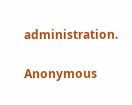administration.

Anonymous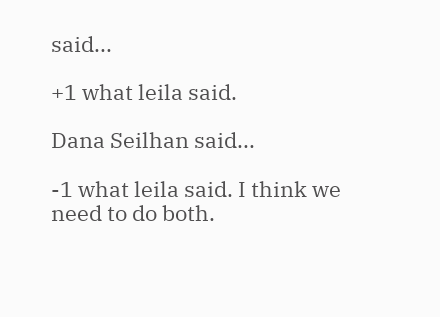said...

+1 what leila said.

Dana Seilhan said...

-1 what leila said. I think we need to do both.